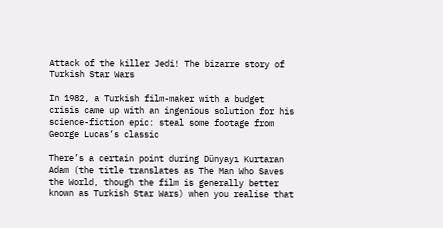Attack of the killer Jedi! The bizarre story of Turkish Star Wars

In 1982, a Turkish film-maker with a budget crisis came up with an ingenious solution for his science-fiction epic: steal some footage from George Lucas’s classic

There’s a certain point during Dünyayı Kurtaran Adam (the title translates as The Man Who Saves the World, though the film is generally better known as Turkish Star Wars) when you realise that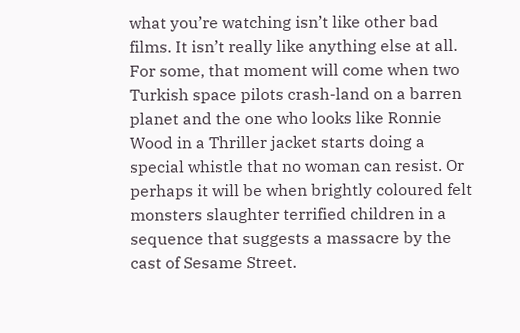what you’re watching isn’t like other bad films. It isn’t really like anything else at all. For some, that moment will come when two Turkish space pilots crash-land on a barren planet and the one who looks like Ronnie Wood in a Thriller jacket starts doing a special whistle that no woman can resist. Or perhaps it will be when brightly coloured felt monsters slaughter terrified children in a sequence that suggests a massacre by the cast of Sesame Street.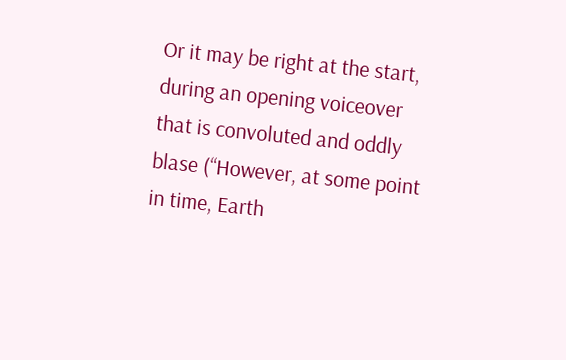Or it may be right at the start, during an opening voiceover that is convoluted and oddly blase (“However, at some point in time, Earth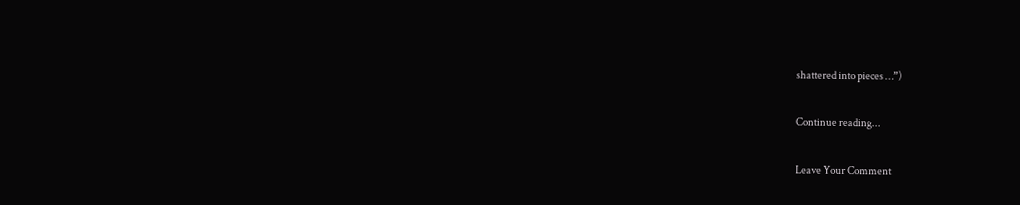shattered into pieces …”)

Continue reading...

Leave Your Comment